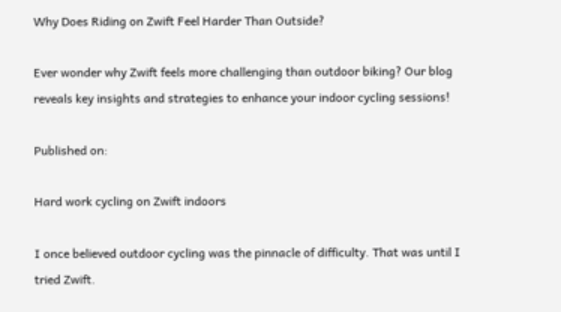Why Does Riding on Zwift Feel Harder Than Outside?

Ever wonder why Zwift feels more challenging than outdoor biking? Our blog reveals key insights and strategies to enhance your indoor cycling sessions!

Published on:

Hard work cycling on Zwift indoors

I once believed outdoor cycling was the pinnacle of difficulty. That was until I tried Zwift.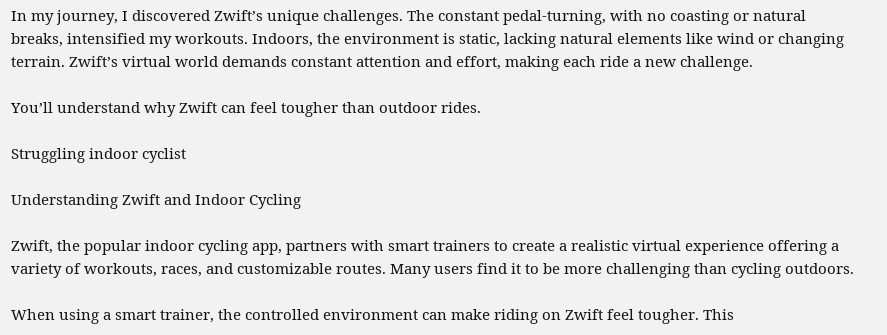In my journey, I discovered Zwift’s unique challenges. The constant pedal-turning, with no coasting or natural breaks, intensified my workouts. Indoors, the environment is static, lacking natural elements like wind or changing terrain. Zwift’s virtual world demands constant attention and effort, making each ride a new challenge.

You’ll understand why Zwift can feel tougher than outdoor rides.

Struggling indoor cyclist

Understanding Zwift and Indoor Cycling

Zwift, the popular indoor cycling app, partners with smart trainers to create a realistic virtual experience offering a variety of workouts, races, and customizable routes. Many users find it to be more challenging than cycling outdoors.

When using a smart trainer, the controlled environment can make riding on Zwift feel tougher. This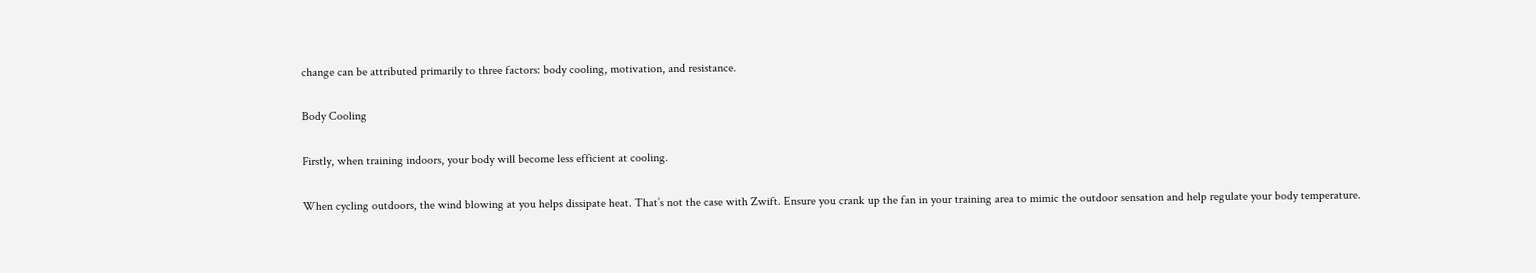change can be attributed primarily to three factors: body cooling, motivation, and resistance.

Body Cooling

Firstly, when training indoors, your body will become less efficient at cooling.

When cycling outdoors, the wind blowing at you helps dissipate heat. That’s not the case with Zwift. Ensure you crank up the fan in your training area to mimic the outdoor sensation and help regulate your body temperature.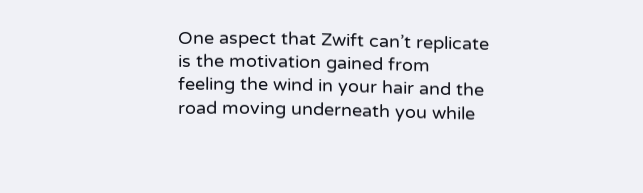One aspect that Zwift can’t replicate is the motivation gained from feeling the wind in your hair and the road moving underneath you while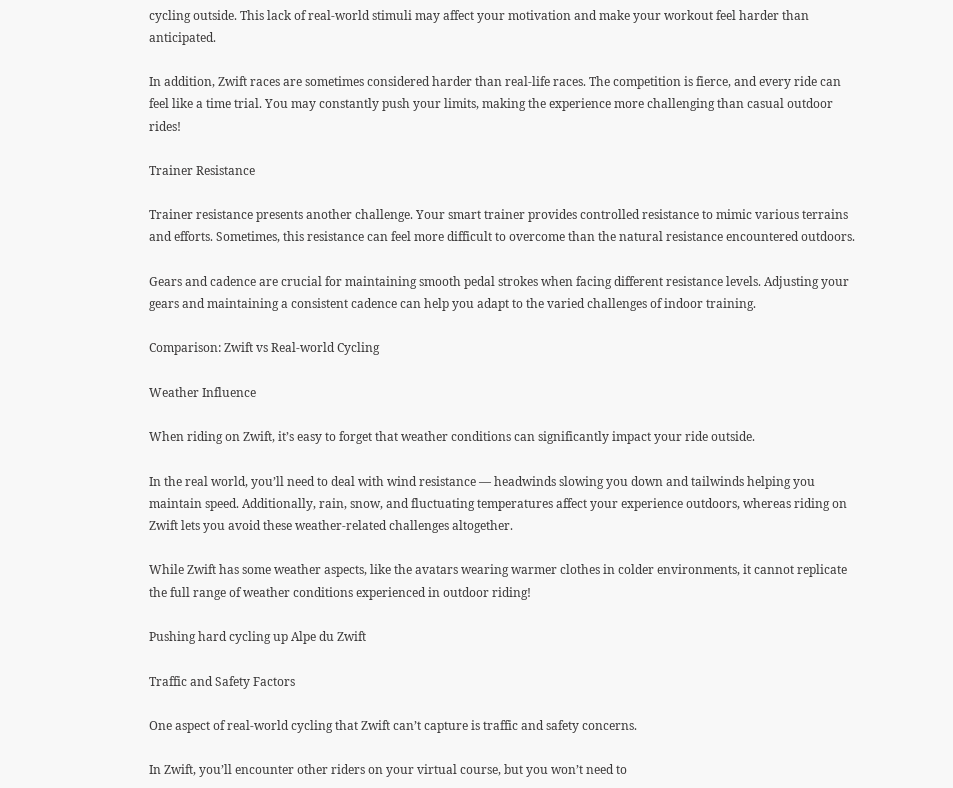cycling outside. This lack of real-world stimuli may affect your motivation and make your workout feel harder than anticipated.

In addition, Zwift races are sometimes considered harder than real-life races. The competition is fierce, and every ride can feel like a time trial. You may constantly push your limits, making the experience more challenging than casual outdoor rides!

Trainer Resistance

Trainer resistance presents another challenge. Your smart trainer provides controlled resistance to mimic various terrains and efforts. Sometimes, this resistance can feel more difficult to overcome than the natural resistance encountered outdoors.

Gears and cadence are crucial for maintaining smooth pedal strokes when facing different resistance levels. Adjusting your gears and maintaining a consistent cadence can help you adapt to the varied challenges of indoor training.

Comparison: Zwift vs Real-world Cycling

Weather Influence

When riding on Zwift, it’s easy to forget that weather conditions can significantly impact your ride outside.

In the real world, you’ll need to deal with wind resistance — headwinds slowing you down and tailwinds helping you maintain speed. Additionally, rain, snow, and fluctuating temperatures affect your experience outdoors, whereas riding on Zwift lets you avoid these weather-related challenges altogether.

While Zwift has some weather aspects, like the avatars wearing warmer clothes in colder environments, it cannot replicate the full range of weather conditions experienced in outdoor riding!

Pushing hard cycling up Alpe du Zwift

Traffic and Safety Factors

One aspect of real-world cycling that Zwift can’t capture is traffic and safety concerns.

In Zwift, you’ll encounter other riders on your virtual course, but you won’t need to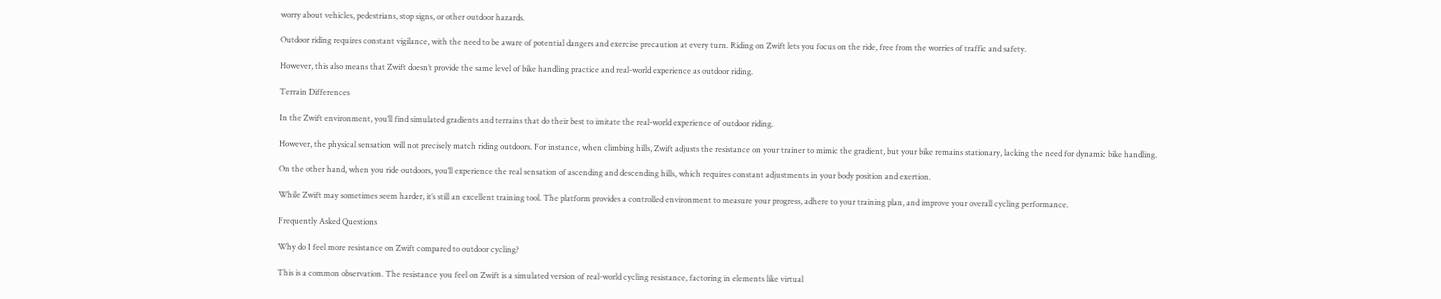worry about vehicles, pedestrians, stop signs, or other outdoor hazards.

Outdoor riding requires constant vigilance, with the need to be aware of potential dangers and exercise precaution at every turn. Riding on Zwift lets you focus on the ride, free from the worries of traffic and safety.

However, this also means that Zwift doesn’t provide the same level of bike handling practice and real-world experience as outdoor riding.

Terrain Differences

In the Zwift environment, you’ll find simulated gradients and terrains that do their best to imitate the real-world experience of outdoor riding.

However, the physical sensation will not precisely match riding outdoors. For instance, when climbing hills, Zwift adjusts the resistance on your trainer to mimic the gradient, but your bike remains stationary, lacking the need for dynamic bike handling.

On the other hand, when you ride outdoors, you’ll experience the real sensation of ascending and descending hills, which requires constant adjustments in your body position and exertion.

While Zwift may sometimes seem harder, it’s still an excellent training tool. The platform provides a controlled environment to measure your progress, adhere to your training plan, and improve your overall cycling performance.

Frequently Asked Questions

Why do I feel more resistance on Zwift compared to outdoor cycling?

This is a common observation. The resistance you feel on Zwift is a simulated version of real-world cycling resistance, factoring in elements like virtual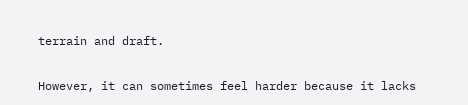terrain and draft.

However, it can sometimes feel harder because it lacks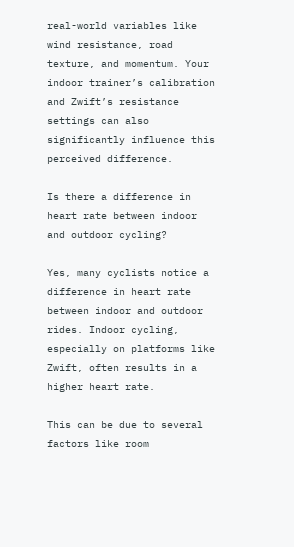real-world variables like wind resistance, road texture, and momentum. Your indoor trainer’s calibration and Zwift’s resistance settings can also significantly influence this perceived difference.

Is there a difference in heart rate between indoor and outdoor cycling?

Yes, many cyclists notice a difference in heart rate between indoor and outdoor rides. Indoor cycling, especially on platforms like Zwift, often results in a higher heart rate.

This can be due to several factors like room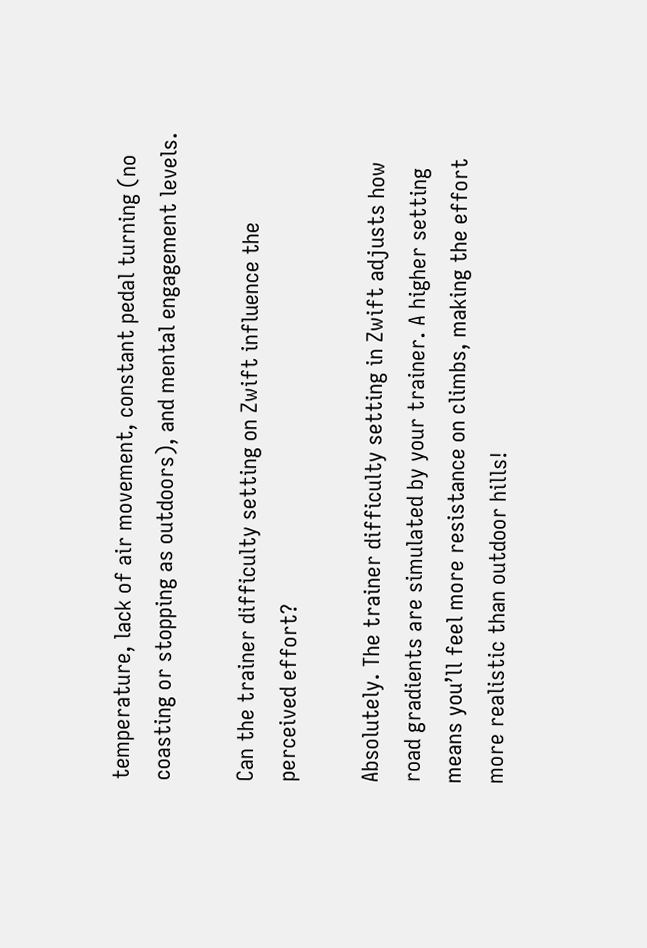temperature, lack of air movement, constant pedal turning (no coasting or stopping as outdoors), and mental engagement levels.

Can the trainer difficulty setting on Zwift influence the perceived effort?

Absolutely. The trainer difficulty setting in Zwift adjusts how road gradients are simulated by your trainer. A higher setting means you’ll feel more resistance on climbs, making the effort more realistic than outdoor hills!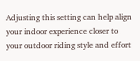Adjusting this setting can help align your indoor experience closer to your outdoor riding style and effort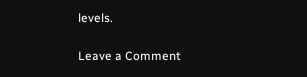levels.

Leave a Comment